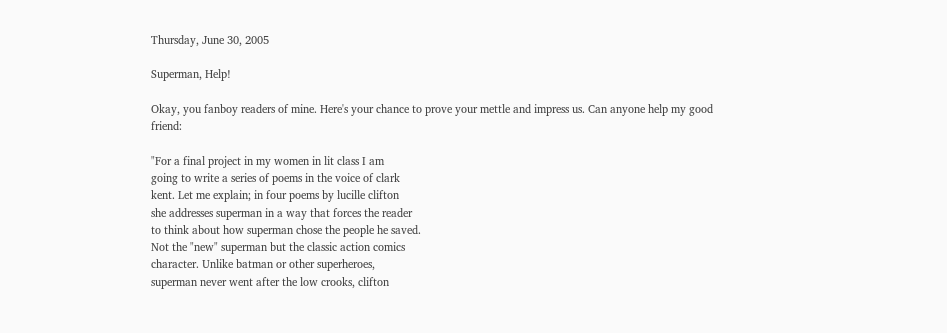Thursday, June 30, 2005

Superman, Help!

Okay, you fanboy readers of mine. Here's your chance to prove your mettle and impress us. Can anyone help my good friend:

"For a final project in my women in lit class I am
going to write a series of poems in the voice of clark
kent. Let me explain; in four poems by lucille clifton
she addresses superman in a way that forces the reader
to think about how superman chose the people he saved.
Not the "new" superman but the classic action comics
character. Unlike batman or other superheroes,
superman never went after the low crooks, clifton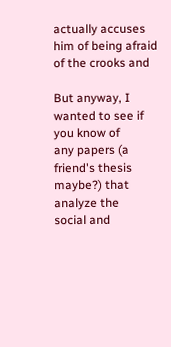actually accuses him of being afraid of the crooks and

But anyway, I wanted to see if you know of
any papers (a friend's thesis maybe?) that analyze the
social and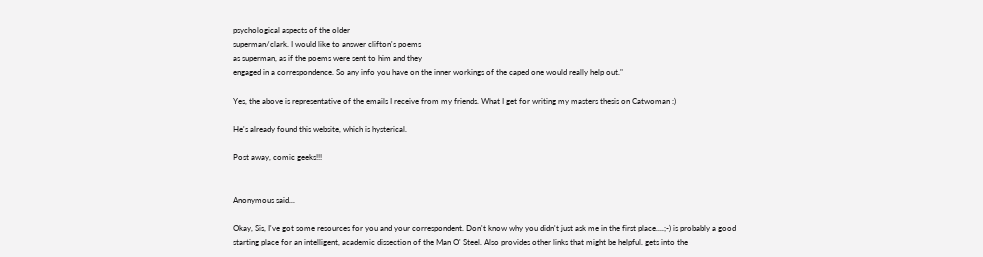psychological aspects of the older
superman/clark. I would like to answer clifton's poems
as superman, as if the poems were sent to him and they
engaged in a correspondence. So any info you have on the inner workings of the caped one would really help out."

Yes, the above is representative of the emails I receive from my friends. What I get for writing my masters thesis on Catwoman :)

He's already found this website, which is hysterical.

Post away, comic geeks!!!


Anonymous said...

Okay, Sis, I've got some resources for you and your correspondent. Don't know why you didn't just ask me in the first place....;-) is probably a good starting place for an intelligent, academic dissection of the Man O' Steel. Also provides other links that might be helpful. gets into the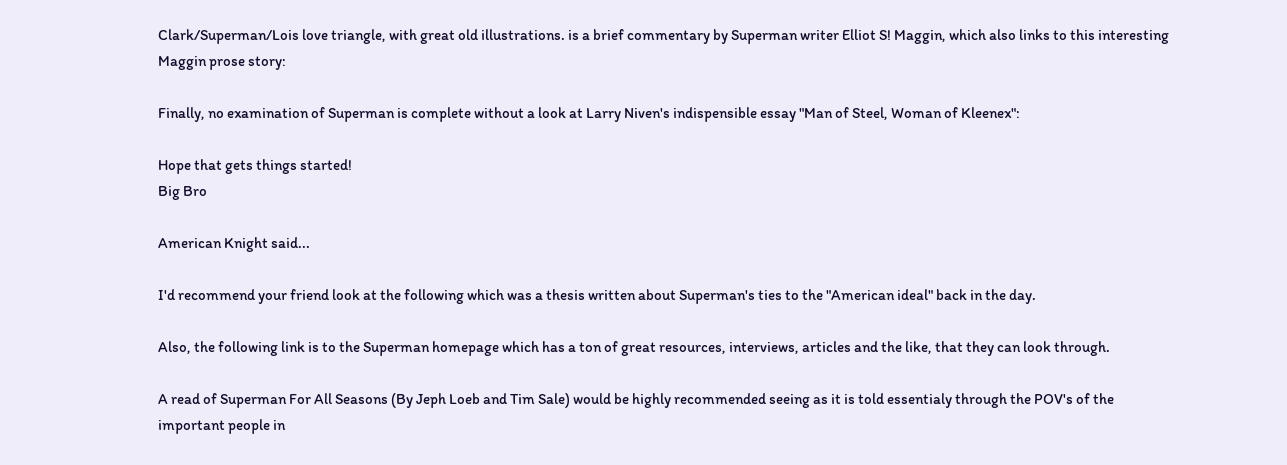Clark/Superman/Lois love triangle, with great old illustrations. is a brief commentary by Superman writer Elliot S! Maggin, which also links to this interesting Maggin prose story:

Finally, no examination of Superman is complete without a look at Larry Niven's indispensible essay "Man of Steel, Woman of Kleenex":

Hope that gets things started!
Big Bro

American Knight said...

I'd recommend your friend look at the following which was a thesis written about Superman's ties to the "American ideal" back in the day.

Also, the following link is to the Superman homepage which has a ton of great resources, interviews, articles and the like, that they can look through.

A read of Superman For All Seasons (By Jeph Loeb and Tim Sale) would be highly recommended seeing as it is told essentialy through the POV's of the important people in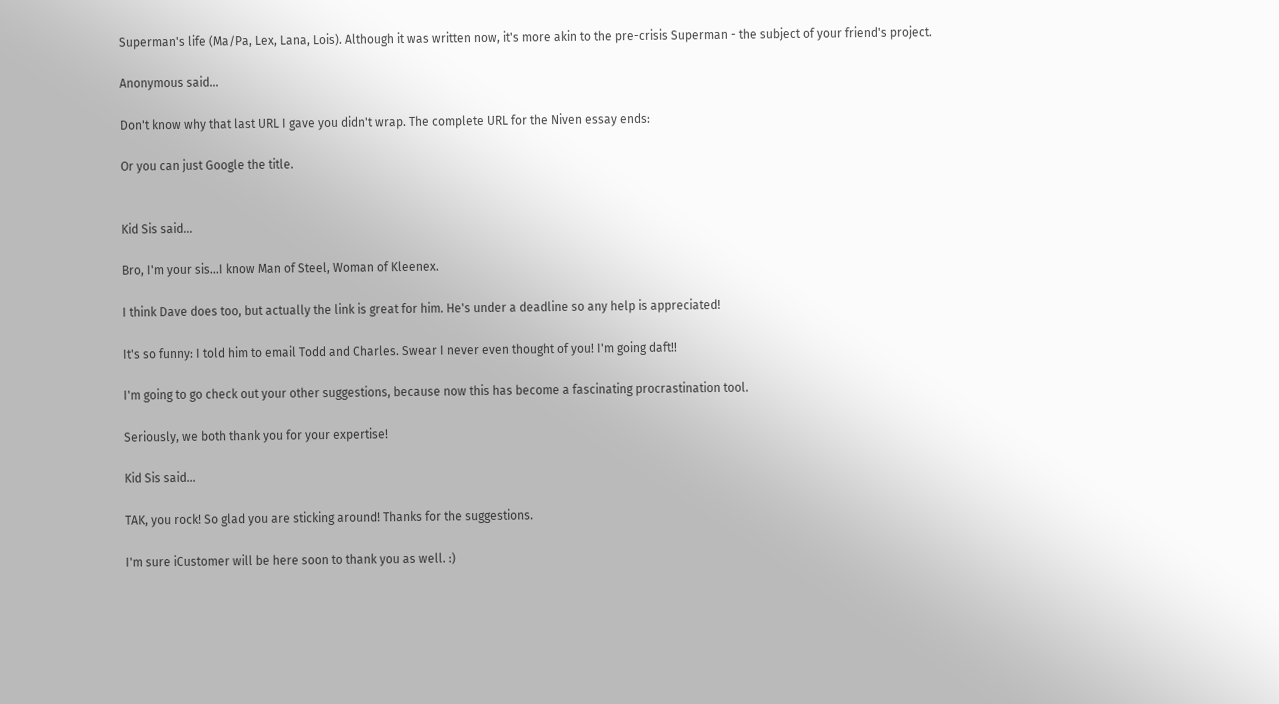Superman's life (Ma/Pa, Lex, Lana, Lois). Although it was written now, it's more akin to the pre-crisis Superman - the subject of your friend's project.

Anonymous said...

Don't know why that last URL I gave you didn't wrap. The complete URL for the Niven essay ends:

Or you can just Google the title.


Kid Sis said...

Bro, I'm your sis...I know Man of Steel, Woman of Kleenex.

I think Dave does too, but actually the link is great for him. He's under a deadline so any help is appreciated!

It's so funny: I told him to email Todd and Charles. Swear I never even thought of you! I'm going daft!!

I'm going to go check out your other suggestions, because now this has become a fascinating procrastination tool.

Seriously, we both thank you for your expertise!

Kid Sis said...

TAK, you rock! So glad you are sticking around! Thanks for the suggestions.

I'm sure iCustomer will be here soon to thank you as well. :)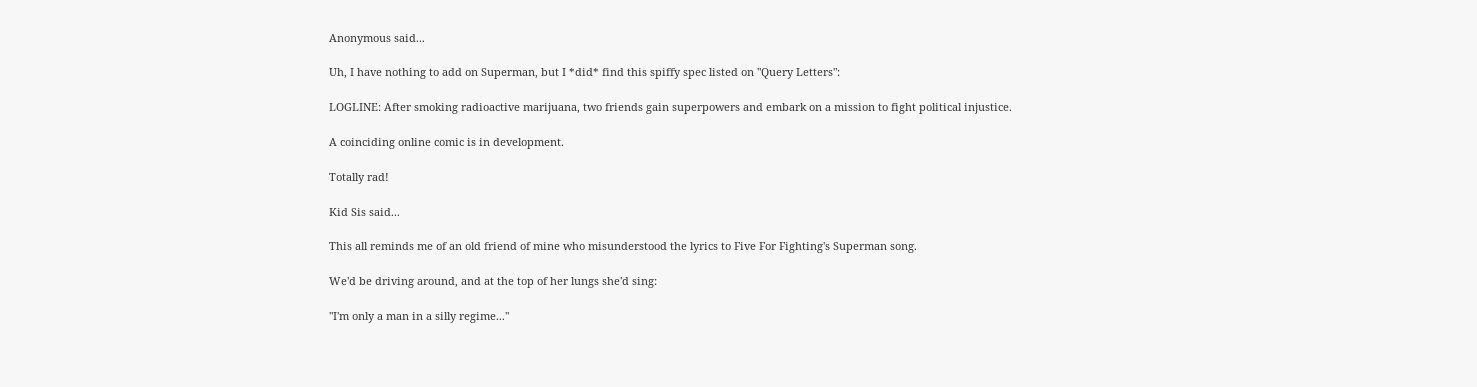Anonymous said...

Uh, I have nothing to add on Superman, but I *did* find this spiffy spec listed on "Query Letters":

LOGLINE: After smoking radioactive marijuana, two friends gain superpowers and embark on a mission to fight political injustice.

A coinciding online comic is in development.

Totally rad!

Kid Sis said...

This all reminds me of an old friend of mine who misunderstood the lyrics to Five For Fighting's Superman song.

We'd be driving around, and at the top of her lungs she'd sing:

"I'm only a man in a silly regime..."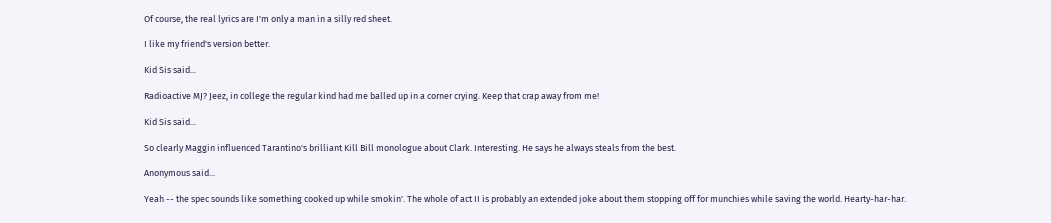Of course, the real lyrics are I'm only a man in a silly red sheet.

I like my friend's version better.

Kid Sis said...

Radioactive MJ? Jeez, in college the regular kind had me balled up in a corner crying. Keep that crap away from me!

Kid Sis said...

So clearly Maggin influenced Tarantino's brilliant Kill Bill monologue about Clark. Interesting. He says he always steals from the best.

Anonymous said...

Yeah -- the spec sounds like something cooked up while smokin'. The whole of act II is probably an extended joke about them stopping off for munchies while saving the world. Hearty-har-har.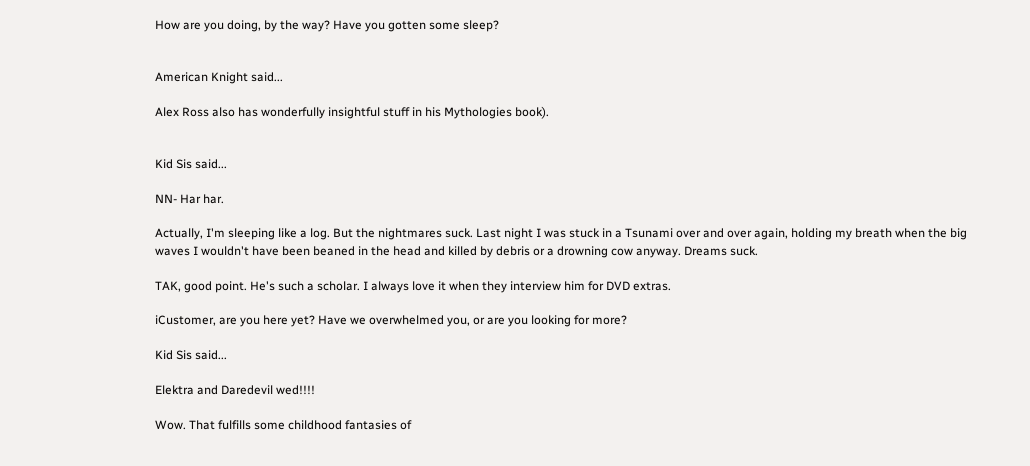How are you doing, by the way? Have you gotten some sleep?


American Knight said...

Alex Ross also has wonderfully insightful stuff in his Mythologies book).


Kid Sis said...

NN- Har har.

Actually, I'm sleeping like a log. But the nightmares suck. Last night I was stuck in a Tsunami over and over again, holding my breath when the big waves I wouldn't have been beaned in the head and killed by debris or a drowning cow anyway. Dreams suck.

TAK, good point. He's such a scholar. I always love it when they interview him for DVD extras.

iCustomer, are you here yet? Have we overwhelmed you, or are you looking for more?

Kid Sis said...

Elektra and Daredevil wed!!!!

Wow. That fulfills some childhood fantasies of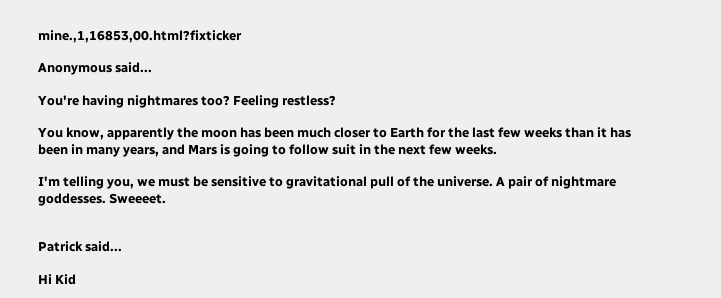mine.,1,16853,00.html?fixticker

Anonymous said...

You're having nightmares too? Feeling restless?

You know, apparently the moon has been much closer to Earth for the last few weeks than it has been in many years, and Mars is going to follow suit in the next few weeks.

I'm telling you, we must be sensitive to gravitational pull of the universe. A pair of nightmare goddesses. Sweeeet.


Patrick said...

Hi Kid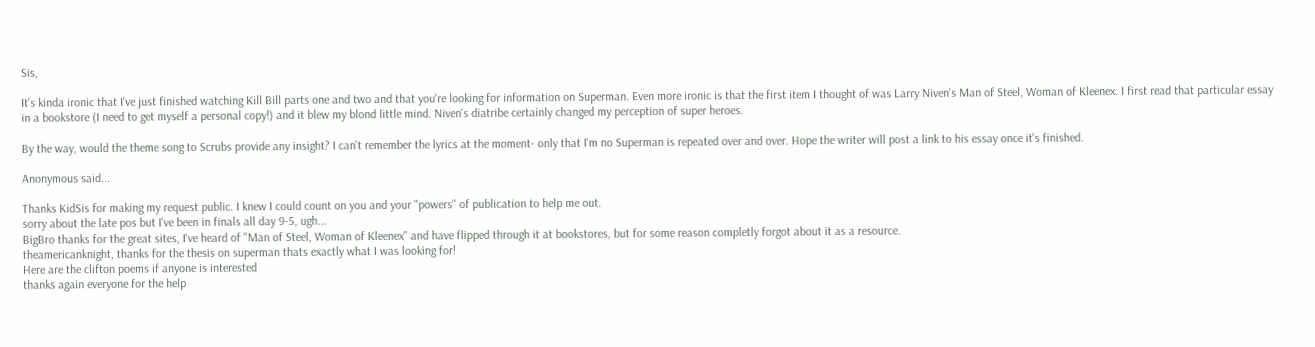Sis,

It's kinda ironic that I've just finished watching Kill Bill parts one and two and that you're looking for information on Superman. Even more ironic is that the first item I thought of was Larry Niven's Man of Steel, Woman of Kleenex. I first read that particular essay in a bookstore (I need to get myself a personal copy!) and it blew my blond little mind. Niven's diatribe certainly changed my perception of super heroes.

By the way, would the theme song to Scrubs provide any insight? I can't remember the lyrics at the moment- only that I'm no Superman is repeated over and over. Hope the writer will post a link to his essay once it's finished.

Anonymous said...

Thanks KidSis for making my request public. I knew I could count on you and your "powers" of publication to help me out.
sorry about the late pos but I've been in finals all day 9-5, ugh...
BigBro thanks for the great sites, I've heard of "Man of Steel, Woman of Kleenex" and have flipped through it at bookstores, but for some reason completly forgot about it as a resource.
theamericanknight, thanks for the thesis on superman thats exactly what I was looking for!
Here are the clifton poems if anyone is interested
thanks again everyone for the help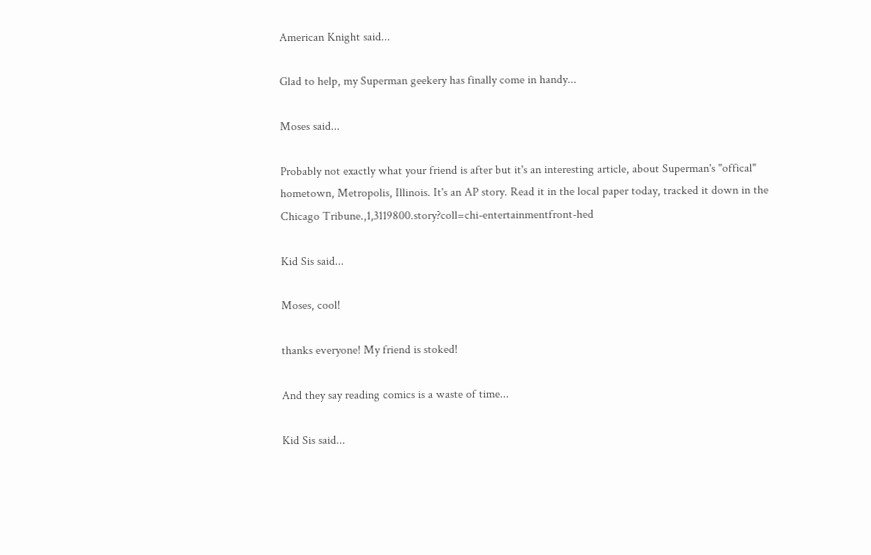American Knight said...

Glad to help, my Superman geekery has finally come in handy...

Moses said...

Probably not exactly what your friend is after but it's an interesting article, about Superman's "offical" hometown, Metropolis, Illinois. It's an AP story. Read it in the local paper today, tracked it down in the Chicago Tribune.,1,3119800.story?coll=chi-entertainmentfront-hed

Kid Sis said...

Moses, cool!

thanks everyone! My friend is stoked!

And they say reading comics is a waste of time...

Kid Sis said...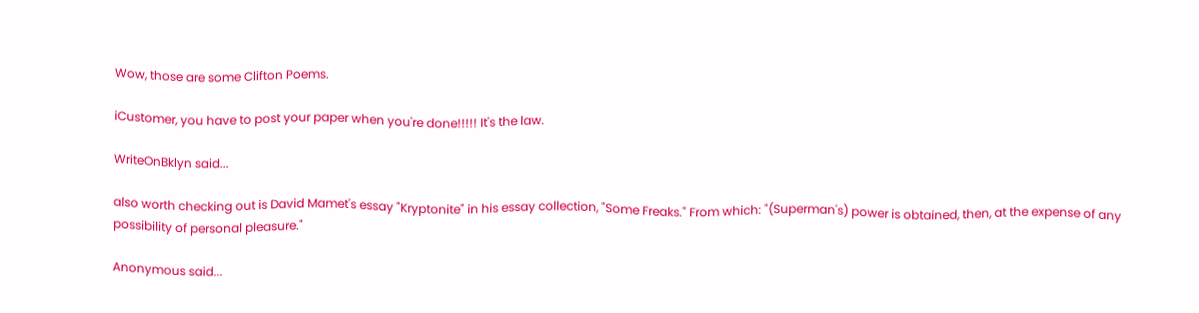Wow, those are some Clifton Poems.

iCustomer, you have to post your paper when you're done!!!!! It's the law.

WriteOnBklyn said...

also worth checking out is David Mamet's essay "Kryptonite" in his essay collection, "Some Freaks." From which: "(Superman's) power is obtained, then, at the expense of any possibility of personal pleasure."

Anonymous said...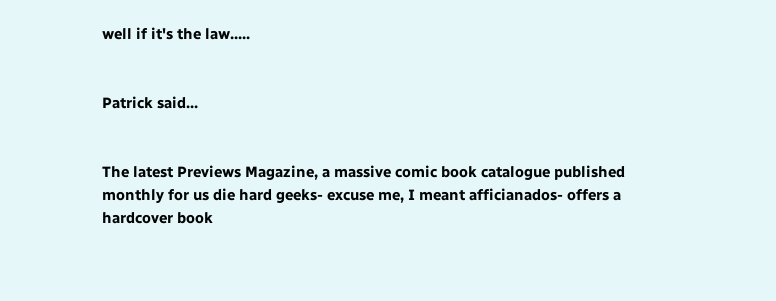well if it's the law.....


Patrick said...


The latest Previews Magazine, a massive comic book catalogue published monthly for us die hard geeks- excuse me, I meant afficianados- offers a hardcover book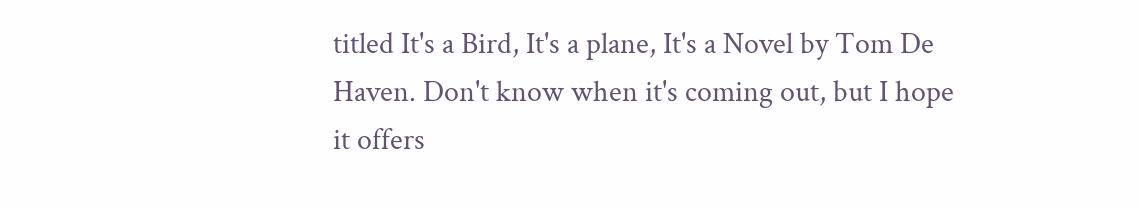titled It's a Bird, It's a plane, It's a Novel by Tom De Haven. Don't know when it's coming out, but I hope it offers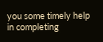you some timely help in completing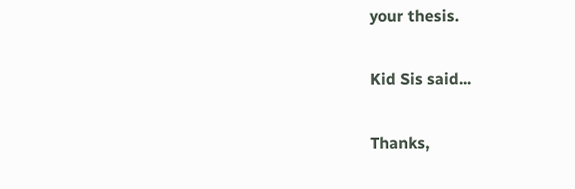your thesis.

Kid Sis said...

Thanks,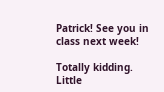Patrick! See you in class next week!

Totally kidding. Little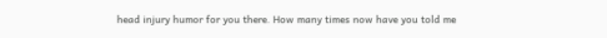head injury humor for you there. How many times now have you told me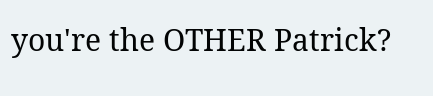you're the OTHER Patrick?